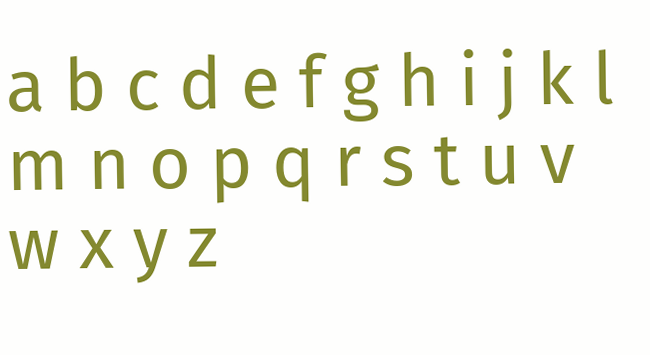a b c d e f g h i j k l m n o p q r s t u v w x y z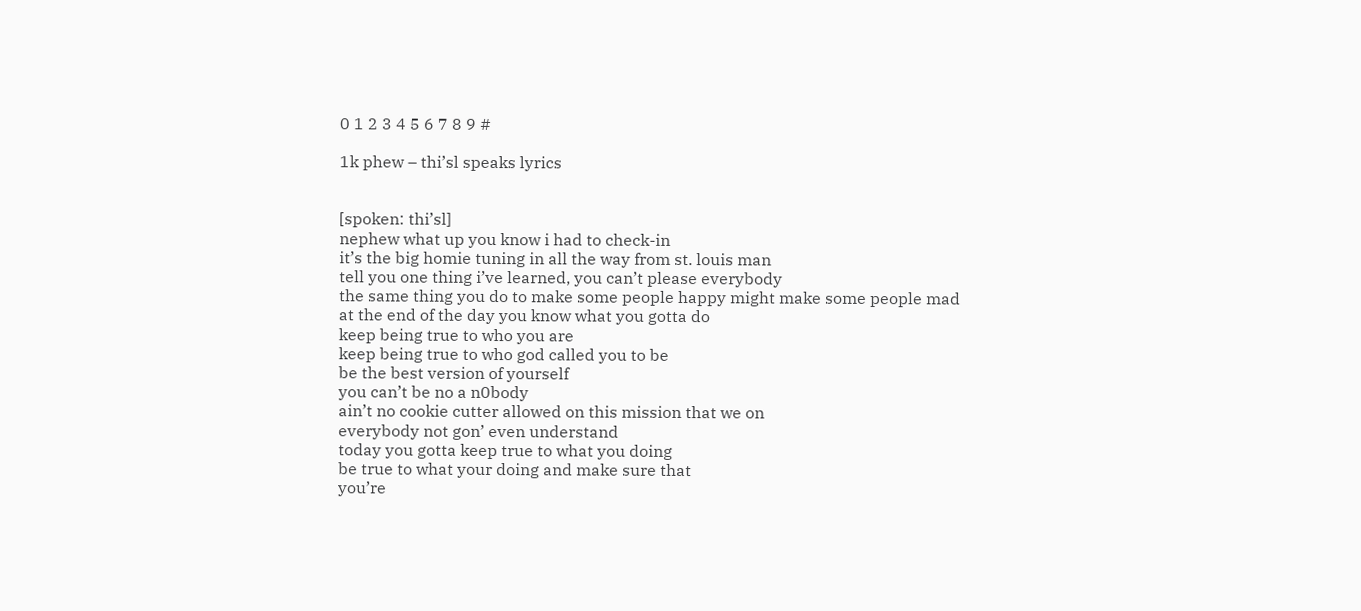0 1 2 3 4 5 6 7 8 9 #

1k phew – thi’sl speaks lyrics


[spoken: thi’sl]
nephew what up you know i had to check-in
it’s the big homie tuning in all the way from st. louis man
tell you one thing i’ve learned, you can’t please everybody
the same thing you do to make some people happy might make some people mad
at the end of the day you know what you gotta do
keep being true to who you are
keep being true to who god called you to be
be the best version of yourself
you can’t be no a n0body
ain’t no cookie cutter allowed on this mission that we on
everybody not gon’ even understand
today you gotta keep true to what you doing
be true to what your doing and make sure that
you’re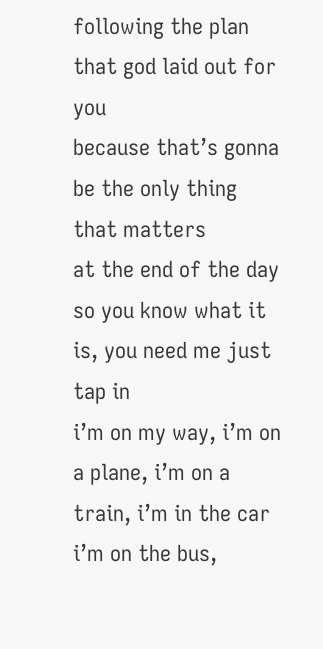following the plan that god laid out for you
because that’s gonna be the only thing that matters
at the end of the day
so you know what it is, you need me just tap in
i’m on my way, i’m on a plane, i’m on a train, i’m in the car
i’m on the bus,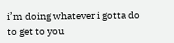i’m doing whatever i gotta do
to get to you